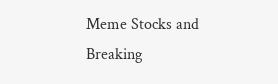Meme Stocks and Breaking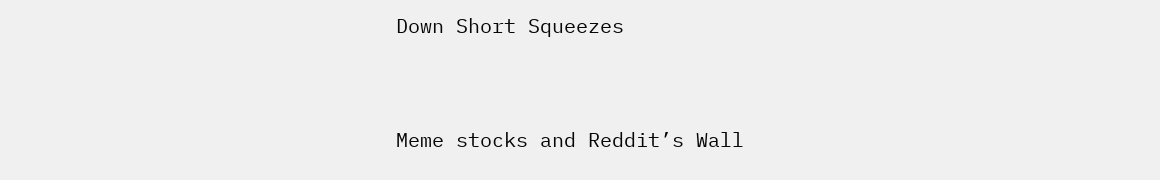Down Short Squeezes


Meme stocks and Reddit’s Wall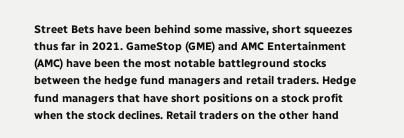Street Bets have been behind some massive, short squeezes thus far in 2021. GameStop (GME) and AMC Entertainment (AMC) have been the most notable battleground stocks between the hedge fund managers and retail traders. Hedge fund managers that have short positions on a stock profit when the stock declines. Retail traders on the other hand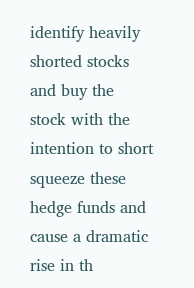identify heavily shorted stocks and buy the stock with the intention to short squeeze these hedge funds and cause a dramatic rise in th